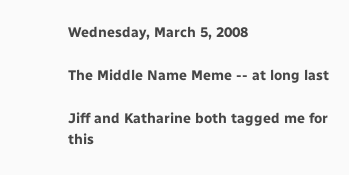Wednesday, March 5, 2008

The Middle Name Meme -- at long last

Jiff and Katharine both tagged me for this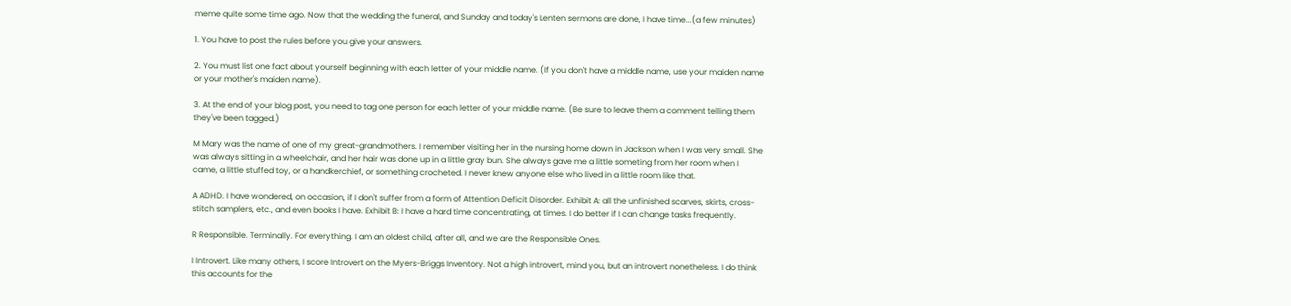meme quite some time ago. Now that the wedding the funeral, and Sunday and today's Lenten sermons are done, I have time...(a few minutes)

1. You have to post the rules before you give your answers.

2. You must list one fact about yourself beginning with each letter of your middle name. (If you don't have a middle name, use your maiden name or your mother's maiden name).

3. At the end of your blog post, you need to tag one person for each letter of your middle name. (Be sure to leave them a comment telling them they've been tagged.)

M Mary was the name of one of my great-grandmothers. I remember visiting her in the nursing home down in Jackson when I was very small. She was always sitting in a wheelchair, and her hair was done up in a little gray bun. She always gave me a little someting from her room when I came, a little stuffed toy, or a handkerchief, or something crocheted. I never knew anyone else who lived in a little room like that.

A ADHD. I have wondered, on occasion, if I don't suffer from a form of Attention Deficit Disorder. Exhibit A: all the unfinished scarves, skirts, cross-stitch samplers, etc., and even books I have. Exhibit B: I have a hard time concentrating, at times. I do better if I can change tasks frequently.

R Responsible. Terminally. For everything. I am an oldest child, after all, and we are the Responsible Ones.

I Introvert. Like many others, I score Introvert on the Myers-Briggs Inventory. Not a high introvert, mind you, but an introvert nonetheless. I do think this accounts for the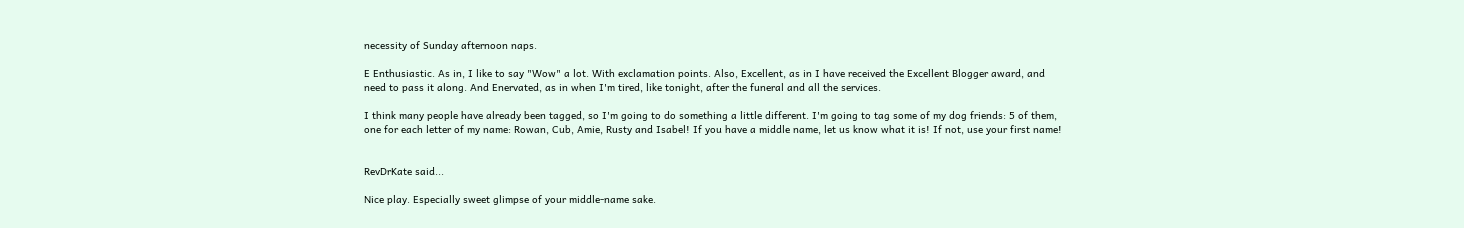necessity of Sunday afternoon naps.

E Enthusiastic. As in, I like to say "Wow" a lot. With exclamation points. Also, Excellent, as in I have received the Excellent Blogger award, and need to pass it along. And Enervated, as in when I'm tired, like tonight, after the funeral and all the services.

I think many people have already been tagged, so I'm going to do something a little different. I'm going to tag some of my dog friends: 5 of them, one for each letter of my name: Rowan, Cub, Amie, Rusty and Isabel! If you have a middle name, let us know what it is! If not, use your first name!


RevDrKate said...

Nice play. Especially sweet glimpse of your middle-name sake.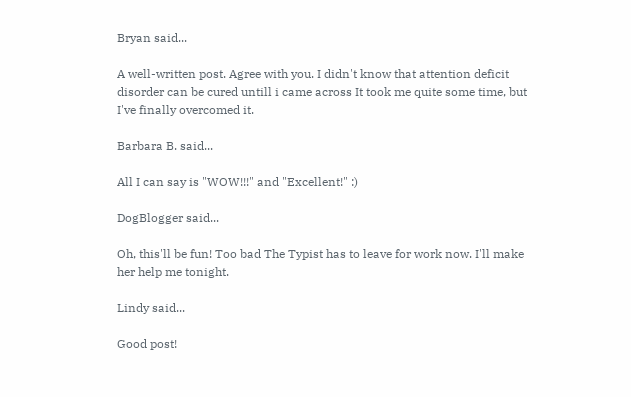Bryan said...

A well-written post. Agree with you. I didn't know that attention deficit disorder can be cured untill i came across It took me quite some time, but I've finally overcomed it.

Barbara B. said...

All I can say is "WOW!!!" and "Excellent!" :)

DogBlogger said...

Oh, this'll be fun! Too bad The Typist has to leave for work now. I'll make her help me tonight.

Lindy said...

Good post!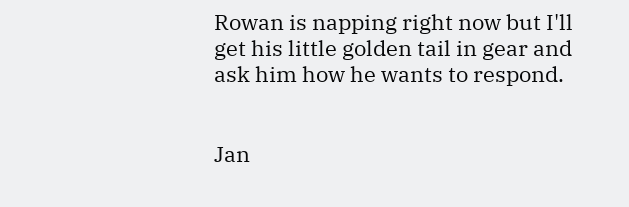Rowan is napping right now but I'll get his little golden tail in gear and ask him how he wants to respond.


Jan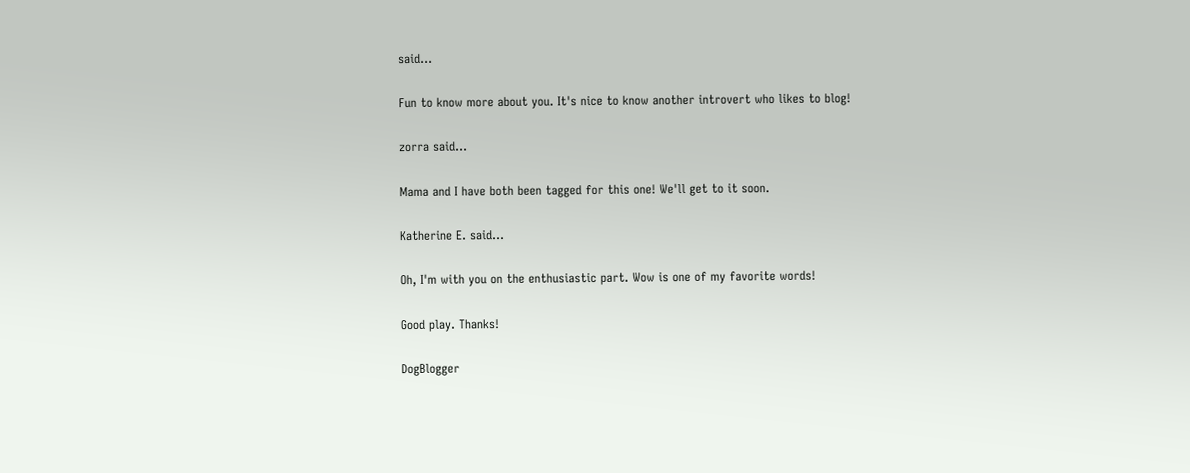said...

Fun to know more about you. It's nice to know another introvert who likes to blog!

zorra said...

Mama and I have both been tagged for this one! We'll get to it soon.

Katherine E. said...

Oh, I'm with you on the enthusiastic part. Wow is one of my favorite words!

Good play. Thanks!

DogBlogger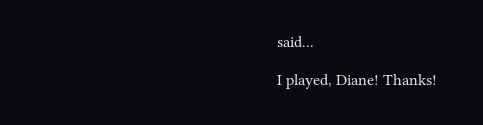said...

I played, Diane! Thanks!